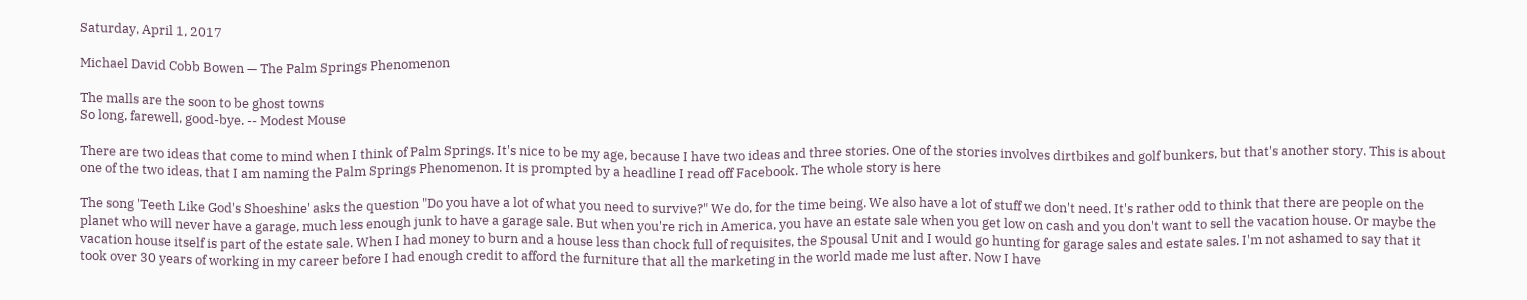Saturday, April 1, 2017

Michael David Cobb Bowen — The Palm Springs Phenomenon

The malls are the soon to be ghost towns
So long, farewell, good-bye. -- Modest Mouse

There are two ideas that come to mind when I think of Palm Springs. It's nice to be my age, because I have two ideas and three stories. One of the stories involves dirtbikes and golf bunkers, but that's another story. This is about one of the two ideas, that I am naming the Palm Springs Phenomenon. It is prompted by a headline I read off Facebook. The whole story is here

The song 'Teeth Like God's Shoeshine' asks the question "Do you have a lot of what you need to survive?" We do, for the time being. We also have a lot of stuff we don't need. It's rather odd to think that there are people on the planet who will never have a garage, much less enough junk to have a garage sale. But when you're rich in America, you have an estate sale when you get low on cash and you don't want to sell the vacation house. Or maybe the vacation house itself is part of the estate sale. When I had money to burn and a house less than chock full of requisites, the Spousal Unit and I would go hunting for garage sales and estate sales. I'm not ashamed to say that it took over 30 years of working in my career before I had enough credit to afford the furniture that all the marketing in the world made me lust after. Now I have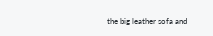the big leather sofa and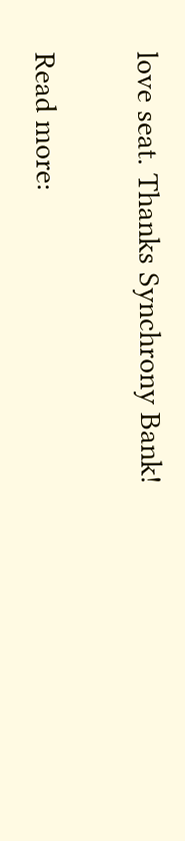love seat. Thanks Synchrony Bank!

Read more: